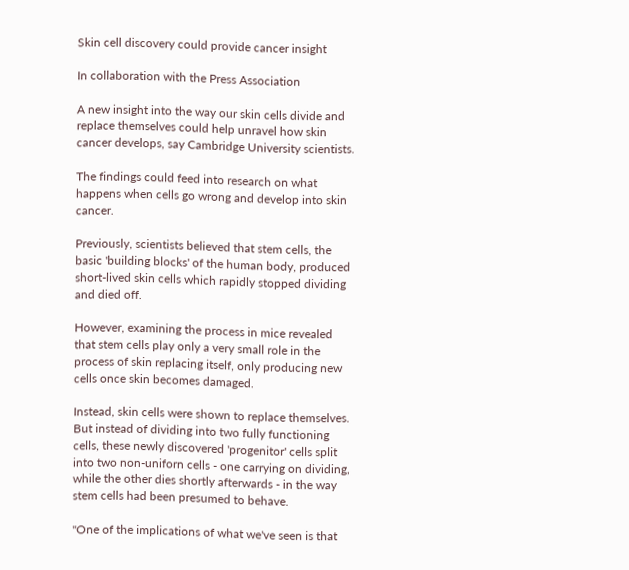Skin cell discovery could provide cancer insight

In collaboration with the Press Association

A new insight into the way our skin cells divide and replace themselves could help unravel how skin cancer develops, say Cambridge University scientists.

The findings could feed into research on what happens when cells go wrong and develop into skin cancer.

Previously, scientists believed that stem cells, the basic 'building blocks' of the human body, produced short-lived skin cells which rapidly stopped dividing and died off.

However, examining the process in mice revealed that stem cells play only a very small role in the process of skin replacing itself, only producing new cells once skin becomes damaged.

Instead, skin cells were shown to replace themselves. But instead of dividing into two fully functioning cells, these newly discovered 'progenitor' cells split into two non-uniforn cells - one carrying on dividing, while the other dies shortly afterwards - in the way stem cells had been presumed to behave.

"One of the implications of what we've seen is that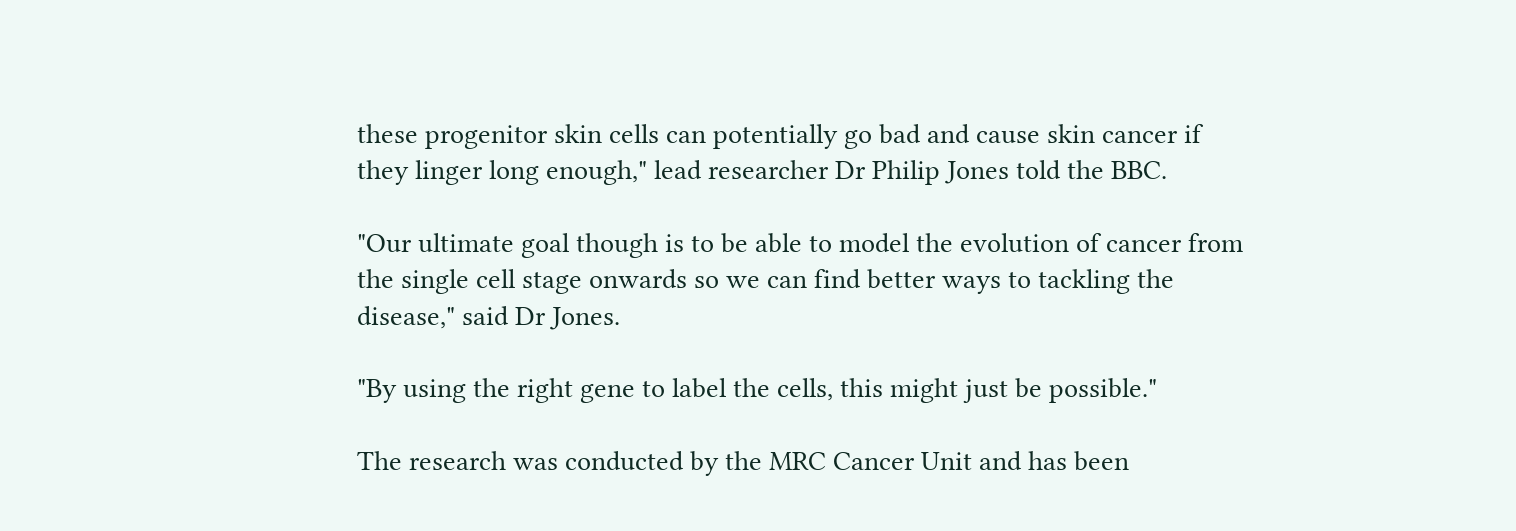these progenitor skin cells can potentially go bad and cause skin cancer if they linger long enough," lead researcher Dr Philip Jones told the BBC.

"Our ultimate goal though is to be able to model the evolution of cancer from the single cell stage onwards so we can find better ways to tackling the disease," said Dr Jones.

"By using the right gene to label the cells, this might just be possible."

The research was conducted by the MRC Cancer Unit and has been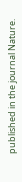published in the journal Nature.